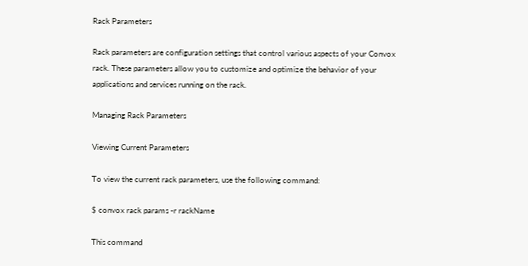Rack Parameters

Rack parameters are configuration settings that control various aspects of your Convox rack. These parameters allow you to customize and optimize the behavior of your applications and services running on the rack.

Managing Rack Parameters

Viewing Current Parameters

To view the current rack parameters, use the following command:

$ convox rack params -r rackName

This command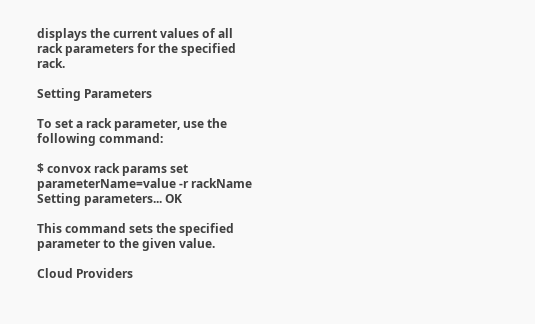displays the current values of all rack parameters for the specified rack.

Setting Parameters

To set a rack parameter, use the following command:

$ convox rack params set parameterName=value -r rackName
Setting parameters... OK

This command sets the specified parameter to the given value.

Cloud Providers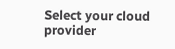Select your cloud provider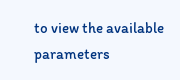to view the available parameters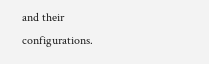and their configurations.